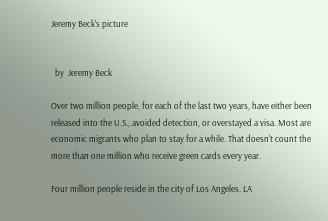Jeremy Beck's picture


  by  Jeremy Beck

Over two million people, for each of the last two years, have either been released into the U.S., avoided detection, or overstayed a visa. Most are economic migrants who plan to stay for a while. That doesn't count the more than one million who receive green cards every year.

Four million people reside in the city of Los Angeles. LA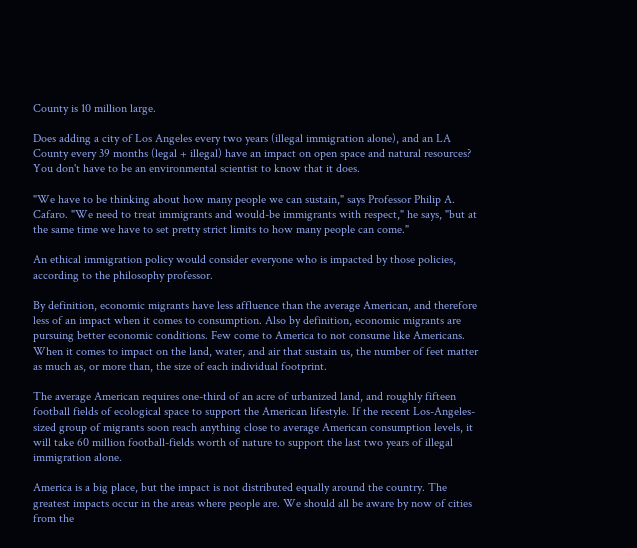County is 10 million large.

Does adding a city of Los Angeles every two years (illegal immigration alone), and an LA County every 39 months (legal + illegal) have an impact on open space and natural resources? You don't have to be an environmental scientist to know that it does.

"We have to be thinking about how many people we can sustain," says Professor Philip A. Cafaro. "We need to treat immigrants and would-be immigrants with respect," he says, "but at the same time we have to set pretty strict limits to how many people can come."

An ethical immigration policy would consider everyone who is impacted by those policies, according to the philosophy professor.

By definition, economic migrants have less affluence than the average American, and therefore less of an impact when it comes to consumption. Also by definition, economic migrants are pursuing better economic conditions. Few come to America to not consume like Americans. When it comes to impact on the land, water, and air that sustain us, the number of feet matter as much as, or more than, the size of each individual footprint.

The average American requires one-third of an acre of urbanized land, and roughly fifteen football fields of ecological space to support the American lifestyle. If the recent Los-Angeles-sized group of migrants soon reach anything close to average American consumption levels, it will take 60 million football-fields worth of nature to support the last two years of illegal immigration alone.

America is a big place, but the impact is not distributed equally around the country. The greatest impacts occur in the areas where people are. We should all be aware by now of cities from the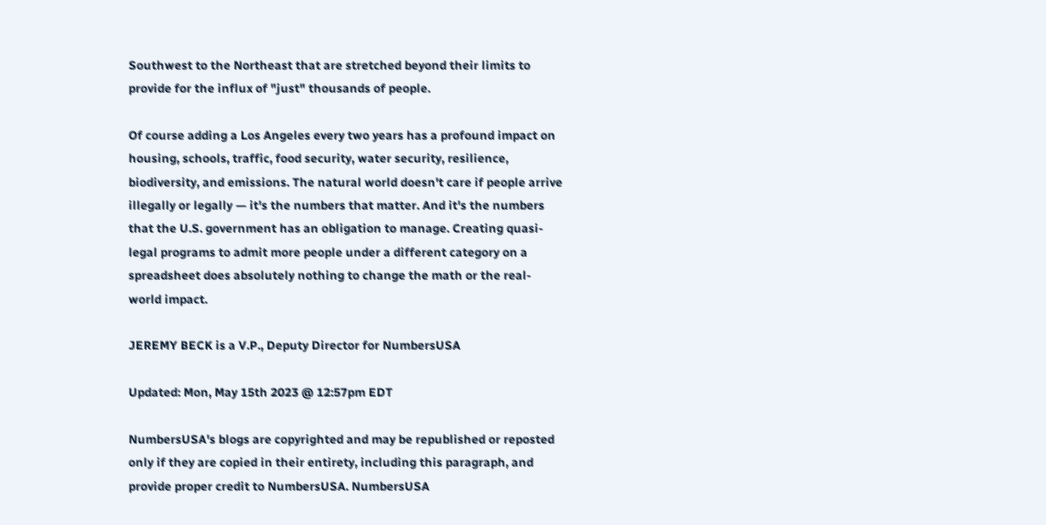Southwest to the Northeast that are stretched beyond their limits to provide for the influx of "just" thousands of people.

Of course adding a Los Angeles every two years has a profound impact on housing, schools, traffic, food security, water security, resilience, biodiversity, and emissions. The natural world doesn't care if people arrive illegally or legally — it's the numbers that matter. And it's the numbers that the U.S. government has an obligation to manage. Creating quasi-legal programs to admit more people under a different category on a spreadsheet does absolutely nothing to change the math or the real-world impact.

JEREMY BECK is a V.P., Deputy Director for NumbersUSA

Updated: Mon, May 15th 2023 @ 12:57pm EDT

NumbersUSA's blogs are copyrighted and may be republished or reposted only if they are copied in their entirety, including this paragraph, and provide proper credit to NumbersUSA. NumbersUSA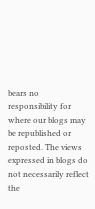bears no responsibility for where our blogs may be republished or reposted. The views expressed in blogs do not necessarily reflect the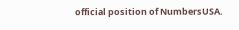official position of NumbersUSA.